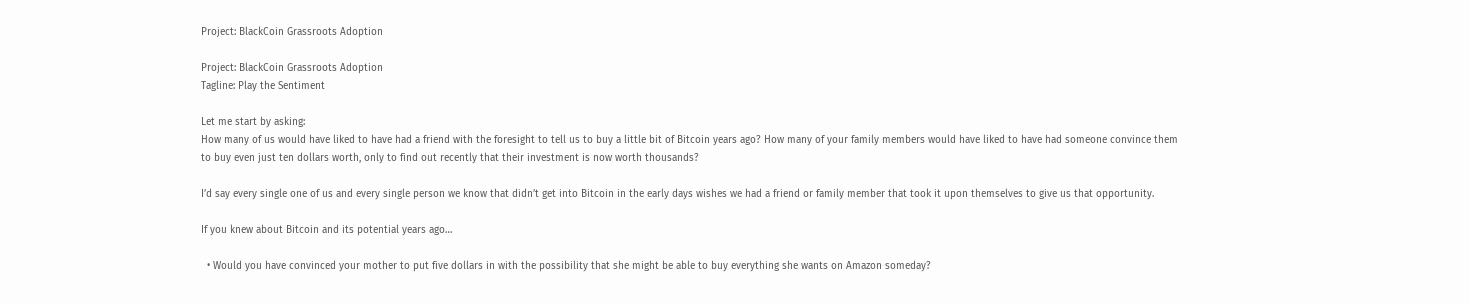Project: BlackCoin Grassroots Adoption

Project: BlackCoin Grassroots Adoption
Tagline: Play the Sentiment

Let me start by asking:
How many of us would have liked to have had a friend with the foresight to tell us to buy a little bit of Bitcoin years ago? How many of your family members would have liked to have had someone convince them to buy even just ten dollars worth, only to find out recently that their investment is now worth thousands?

I’d say every single one of us and every single person we know that didn’t get into Bitcoin in the early days wishes we had a friend or family member that took it upon themselves to give us that opportunity.

If you knew about Bitcoin and its potential years ago…

  • Would you have convinced your mother to put five dollars in with the possibility that she might be able to buy everything she wants on Amazon someday?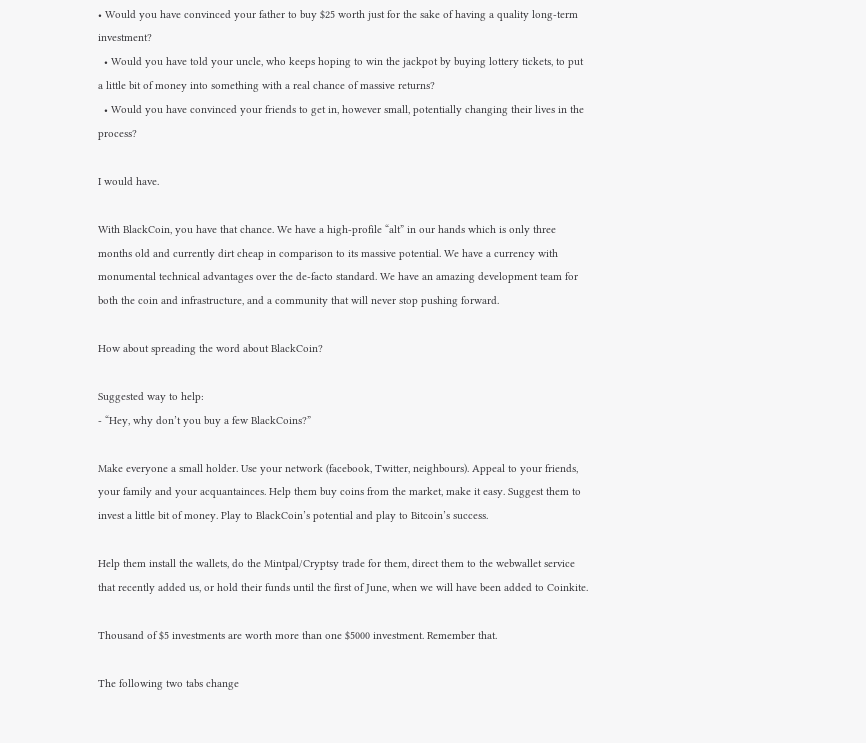• Would you have convinced your father to buy $25 worth just for the sake of having a quality long-term investment?
  • Would you have told your uncle, who keeps hoping to win the jackpot by buying lottery tickets, to put a little bit of money into something with a real chance of massive returns?
  • Would you have convinced your friends to get in, however small, potentially changing their lives in the process?

I would have.

With BlackCoin, you have that chance. We have a high-profile “alt” in our hands which is only three months old and currently dirt cheap in comparison to its massive potential. We have a currency with monumental technical advantages over the de-facto standard. We have an amazing development team for both the coin and infrastructure, and a community that will never stop pushing forward.

How about spreading the word about BlackCoin?

Suggested way to help:
- “Hey, why don’t you buy a few BlackCoins?”

Make everyone a small holder. Use your network (facebook, Twitter, neighbours). Appeal to your friends, your family and your acquantainces. Help them buy coins from the market, make it easy. Suggest them to invest a little bit of money. Play to BlackCoin’s potential and play to Bitcoin’s success.

Help them install the wallets, do the Mintpal/Cryptsy trade for them, direct them to the webwallet service that recently added us, or hold their funds until the first of June, when we will have been added to Coinkite.

Thousand of $5 investments are worth more than one $5000 investment. Remember that.

The following two tabs change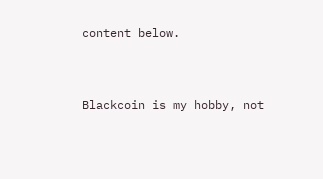content below.


Blackcoin is my hobby, not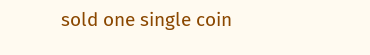sold one single coin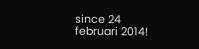since 24 februari 2014!